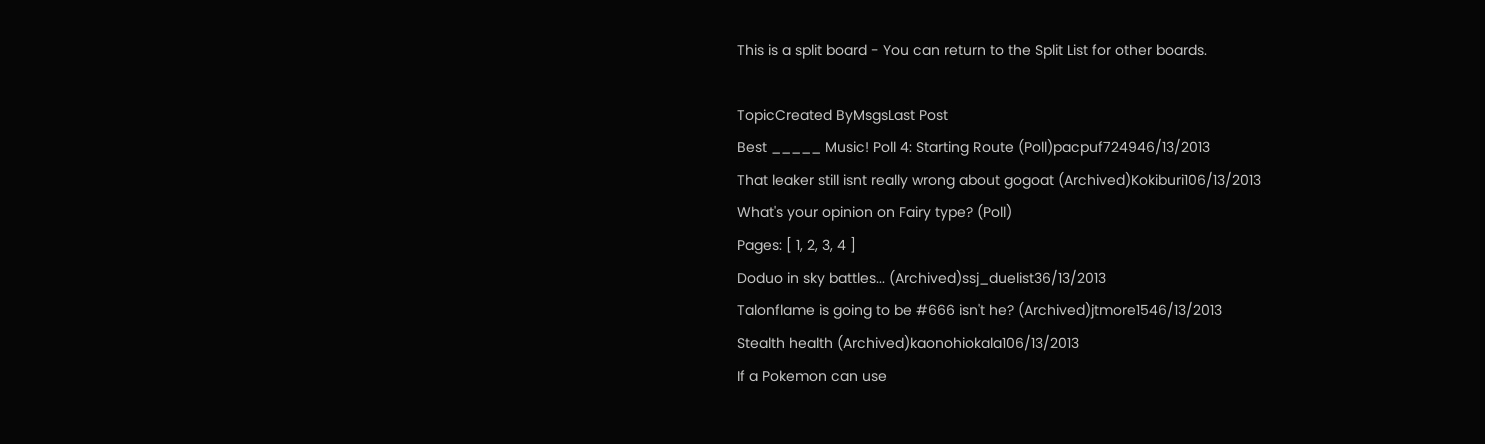This is a split board - You can return to the Split List for other boards.

TopicCreated ByMsgsLast Post
Best _____ Music! Poll 4: Starting Route (Poll)pacpuf724946/13/2013
That leaker still isnt really wrong about gogoat (Archived)Kokiburi106/13/2013
What's your opinion on Fairy type? (Poll)
Pages: [ 1, 2, 3, 4 ]
Doduo in sky battles... (Archived)ssj_duelist36/13/2013
Talonflame is going to be #666 isn't he? (Archived)jtmore1546/13/2013
Stealth health (Archived)kaonohiokala106/13/2013
If a Pokemon can use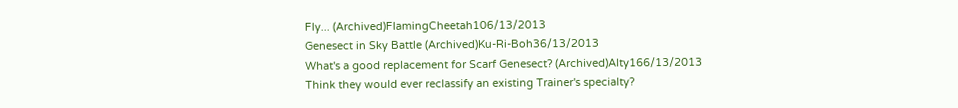Fly... (Archived)FlamingCheetah106/13/2013
Genesect in Sky Battle (Archived)Ku-Ri-Boh36/13/2013
What's a good replacement for Scarf Genesect? (Archived)Alty166/13/2013
Think they would ever reclassify an existing Trainer's specialty?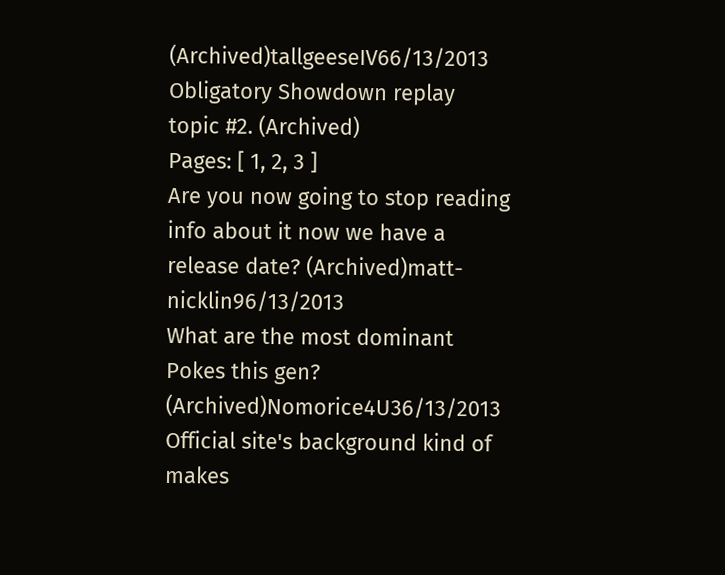(Archived)tallgeeseIV66/13/2013
Obligatory Showdown replay topic #2. (Archived)
Pages: [ 1, 2, 3 ]
Are you now going to stop reading info about it now we have a release date? (Archived)matt-nicklin96/13/2013
What are the most dominant Pokes this gen? (Archived)Nomorice4U36/13/2013
Official site's background kind of makes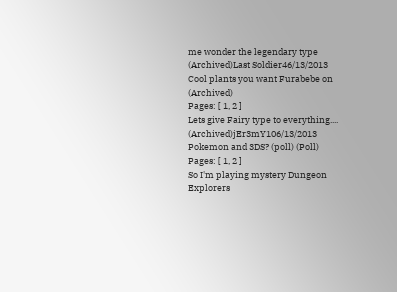me wonder the legendary type (Archived)Last Soldier46/13/2013
Cool plants you want Furabebe on (Archived)
Pages: [ 1, 2 ]
Lets give Fairy type to everything.... (Archived)jEr3mY106/13/2013
Pokemon and 3DS? (poll) (Poll)
Pages: [ 1, 2 ]
So I'm playing mystery Dungeon Explorers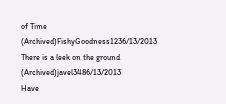of Time (Archived)FishyGoodness1236/13/2013
There is a leek on the ground (Archived)javel3486/13/2013
Have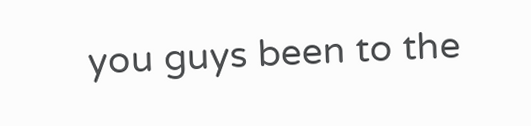you guys been to the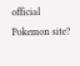official Pokemon site?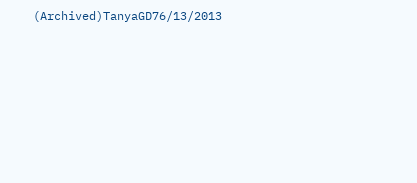(Archived)TanyaGD76/13/2013